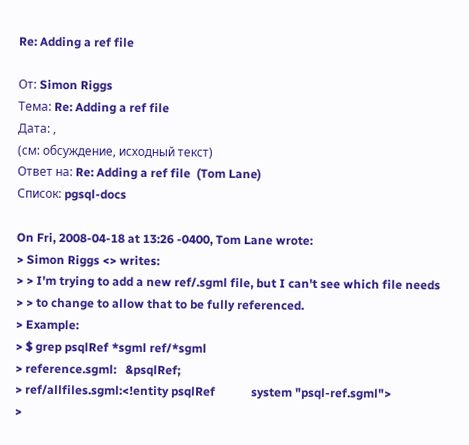Re: Adding a ref file

От: Simon Riggs
Тема: Re: Adding a ref file
Дата: ,
(см: обсуждение, исходный текст)
Ответ на: Re: Adding a ref file  (Tom Lane)
Список: pgsql-docs

On Fri, 2008-04-18 at 13:26 -0400, Tom Lane wrote:
> Simon Riggs <> writes:
> > I'm trying to add a new ref/.sgml file, but I can't see which file needs
> > to change to allow that to be fully referenced.
> Example:
> $ grep psqlRef *sgml ref/*sgml
> reference.sgml:   &psqlRef;
> ref/allfiles.sgml:<!entity psqlRef            system "psql-ref.sgml">
>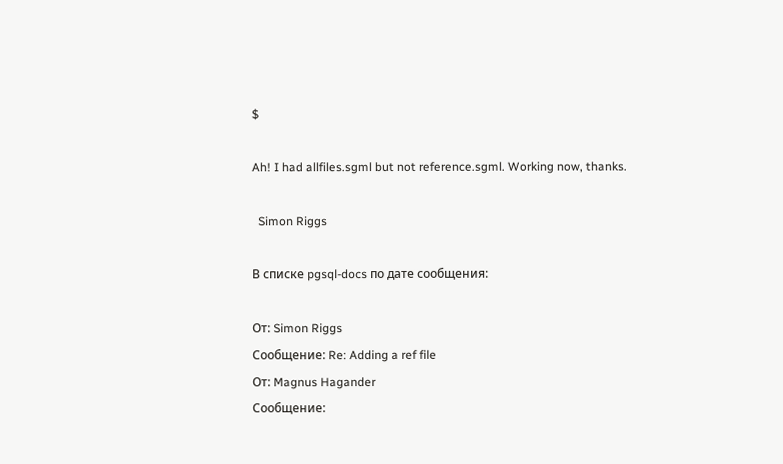$

Ah! I had allfiles.sgml but not reference.sgml. Working now, thanks.

  Simon Riggs

В списке pgsql-docs по дате сообщения:

От: Simon Riggs
Сообщение: Re: Adding a ref file
От: Magnus Hagander
Сообщение: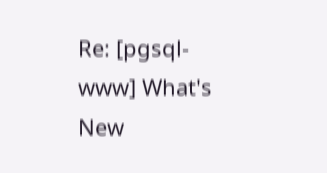Re: [pgsql-www] What's New